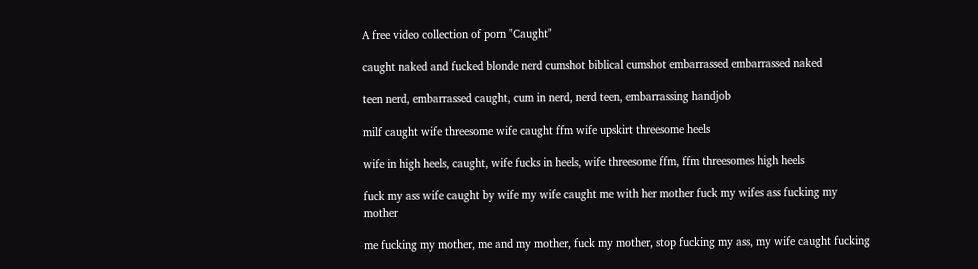A free video collection of porn "Caught"

caught naked and fucked blonde nerd cumshot biblical cumshot embarrassed embarrassed naked

teen nerd, embarrassed caught, cum in nerd, nerd teen, embarrassing handjob

milf caught wife threesome wife caught ffm wife upskirt threesome heels

wife in high heels, caught, wife fucks in heels, wife threesome ffm, ffm threesomes high heels

fuck my ass wife caught by wife my wife caught me with her mother fuck my wifes ass fucking my mother

me fucking my mother, me and my mother, fuck my mother, stop fucking my ass, my wife caught fucking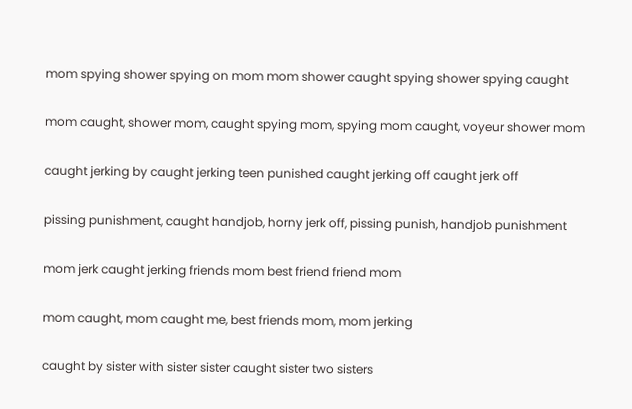mom spying shower spying on mom mom shower caught spying shower spying caught

mom caught, shower mom, caught spying mom, spying mom caught, voyeur shower mom

caught jerking by caught jerking teen punished caught jerking off caught jerk off

pissing punishment, caught handjob, horny jerk off, pissing punish, handjob punishment

mom jerk caught jerking friends mom best friend friend mom

mom caught, mom caught me, best friends mom, mom jerking

caught by sister with sister sister caught sister two sisters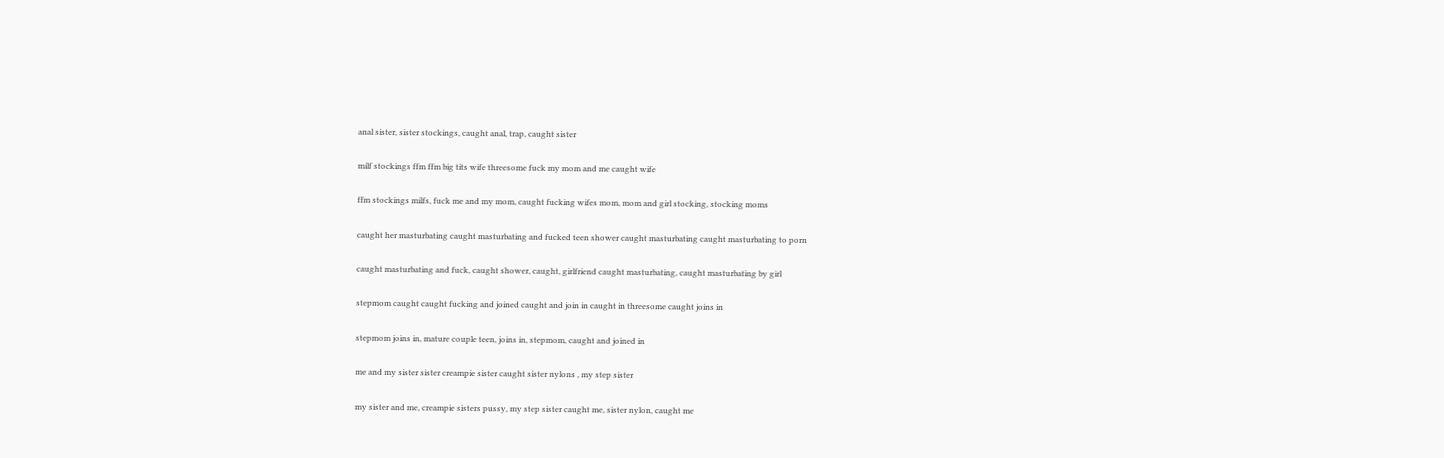anal sister, sister stockings, caught anal, trap, caught sister

milf stockings ffm ffm big tits wife threesome fuck my mom and me caught wife

ffm stockings milfs, fuck me and my mom, caught fucking wifes mom, mom and girl stocking, stocking moms

caught her masturbating caught masturbating and fucked teen shower caught masturbating caught masturbating to porn

caught masturbating and fuck, caught shower, caught, girlfriend caught masturbating, caught masturbating by girl

stepmom caught caught fucking and joined caught and join in caught in threesome caught joins in

stepmom joins in, mature couple teen, joins in, stepmom, caught and joined in

me and my sister sister creampie sister caught sister nylons , my step sister

my sister and me, creampie sisters pussy, my step sister caught me, sister nylon, caught me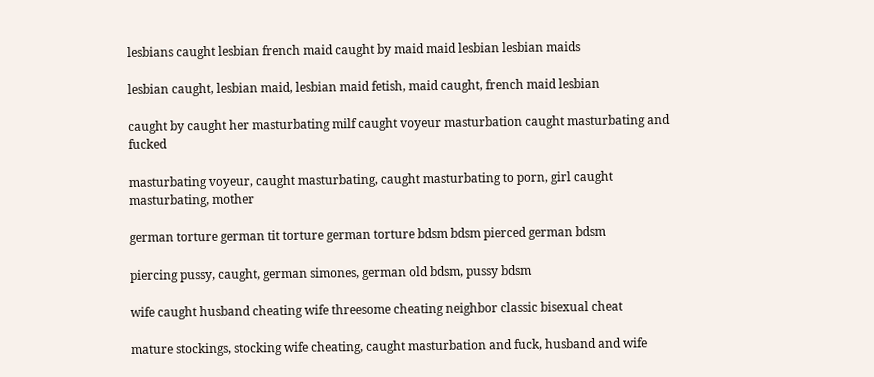lesbians caught lesbian french maid caught by maid maid lesbian lesbian maids

lesbian caught, lesbian maid, lesbian maid fetish, maid caught, french maid lesbian

caught by caught her masturbating milf caught voyeur masturbation caught masturbating and fucked

masturbating voyeur, caught masturbating, caught masturbating to porn, girl caught masturbating, mother

german torture german tit torture german torture bdsm bdsm pierced german bdsm

piercing pussy, caught, german simones, german old bdsm, pussy bdsm

wife caught husband cheating wife threesome cheating neighbor classic bisexual cheat

mature stockings, stocking wife cheating, caught masturbation and fuck, husband and wife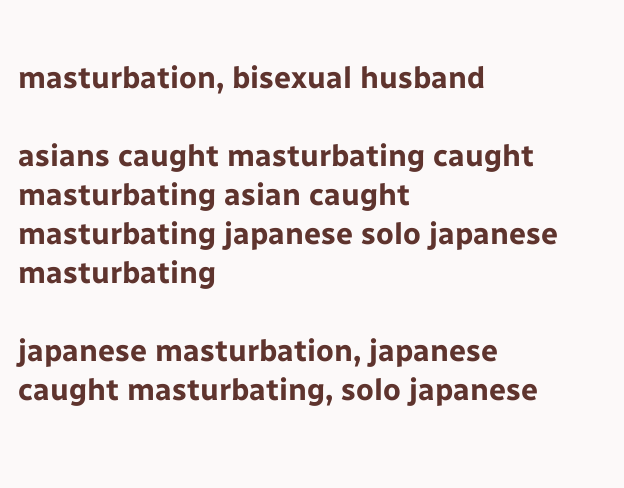masturbation, bisexual husband

asians caught masturbating caught masturbating asian caught masturbating japanese solo japanese masturbating

japanese masturbation, japanese caught masturbating, solo japanese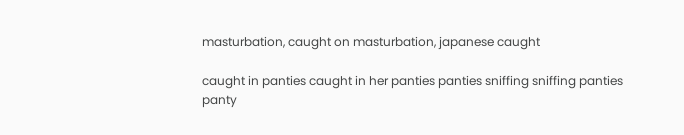masturbation, caught on masturbation, japanese caught

caught in panties caught in her panties panties sniffing sniffing panties panty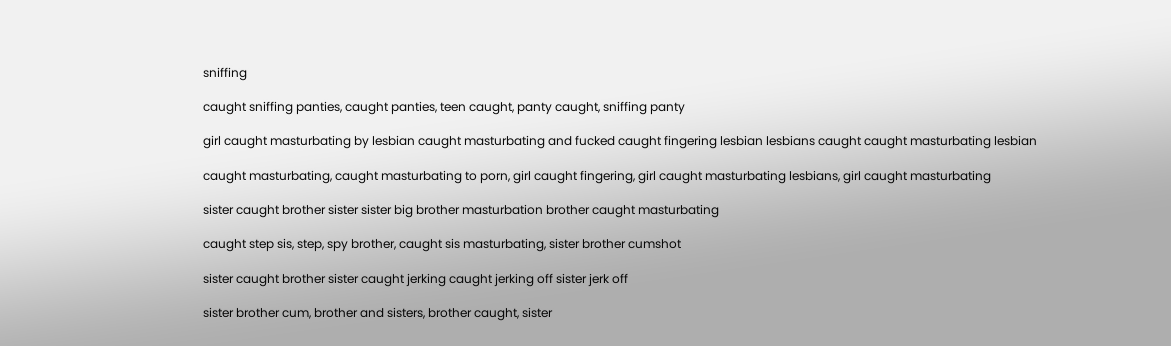sniffing

caught sniffing panties, caught panties, teen caught, panty caught, sniffing panty

girl caught masturbating by lesbian caught masturbating and fucked caught fingering lesbian lesbians caught caught masturbating lesbian

caught masturbating, caught masturbating to porn, girl caught fingering, girl caught masturbating lesbians, girl caught masturbating

sister caught brother sister sister big brother masturbation brother caught masturbating

caught step sis, step, spy brother, caught sis masturbating, sister brother cumshot

sister caught brother sister caught jerking caught jerking off sister jerk off

sister brother cum, brother and sisters, brother caught, sister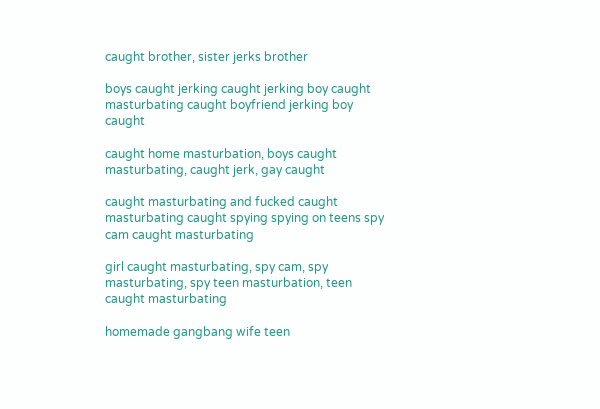caught brother, sister jerks brother

boys caught jerking caught jerking boy caught masturbating caught boyfriend jerking boy caught

caught home masturbation, boys caught masturbating, caught jerk, gay caught

caught masturbating and fucked caught masturbating caught spying spying on teens spy cam caught masturbating

girl caught masturbating, spy cam, spy masturbating, spy teen masturbation, teen caught masturbating

homemade gangbang wife teen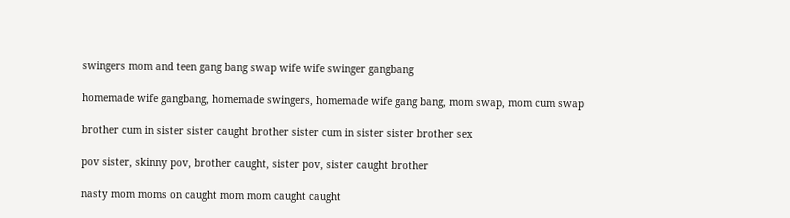swingers mom and teen gang bang swap wife wife swinger gangbang

homemade wife gangbang, homemade swingers, homemade wife gang bang, mom swap, mom cum swap

brother cum in sister sister caught brother sister cum in sister sister brother sex

pov sister, skinny pov, brother caught, sister pov, sister caught brother

nasty mom moms on caught mom mom caught caught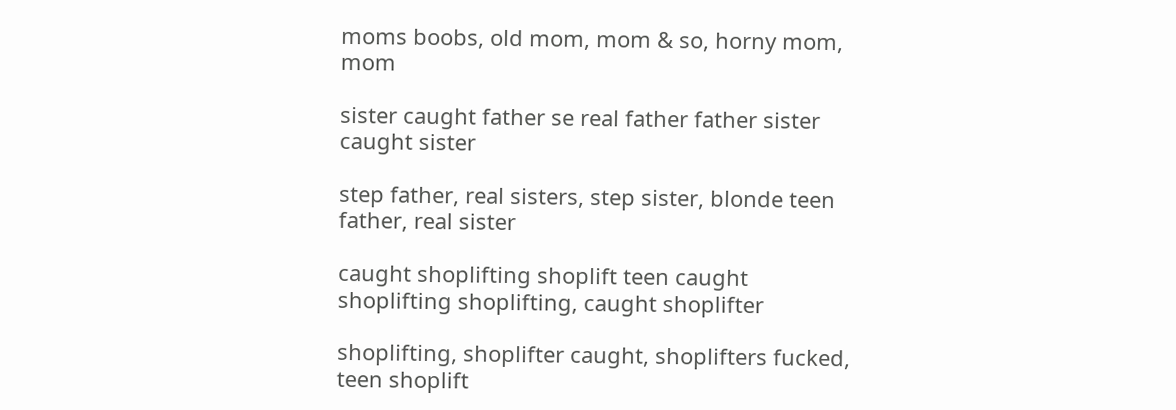moms boobs, old mom, mom & so, horny mom, mom

sister caught father se real father father sister caught sister

step father, real sisters, step sister, blonde teen father, real sister

caught shoplifting shoplift teen caught shoplifting shoplifting, caught shoplifter

shoplifting, shoplifter caught, shoplifters fucked, teen shoplift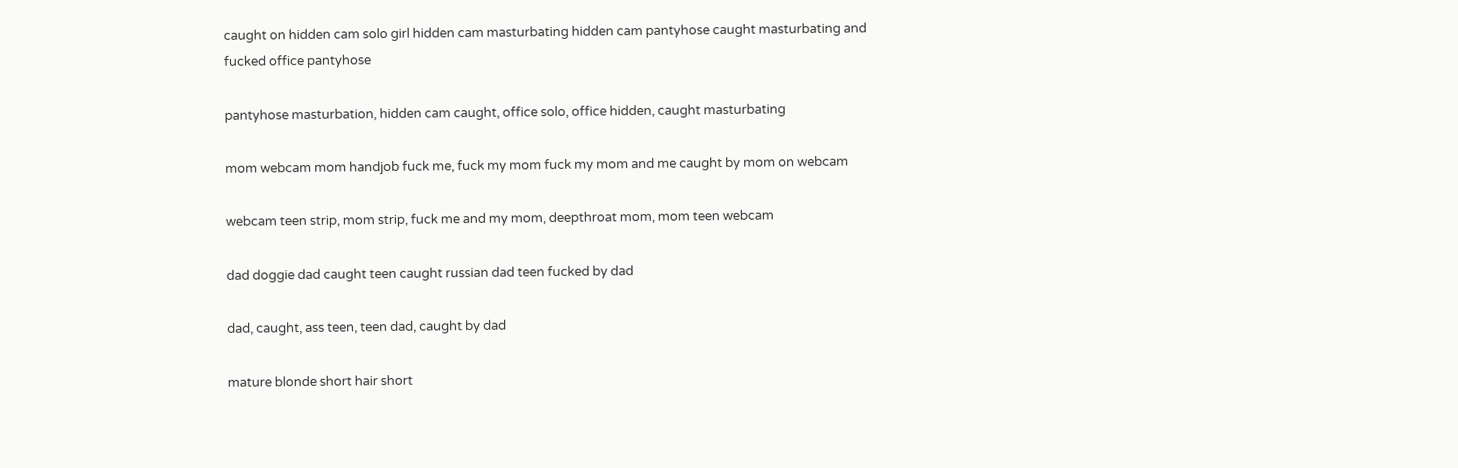caught on hidden cam solo girl hidden cam masturbating hidden cam pantyhose caught masturbating and fucked office pantyhose

pantyhose masturbation, hidden cam caught, office solo, office hidden, caught masturbating

mom webcam mom handjob fuck me, fuck my mom fuck my mom and me caught by mom on webcam

webcam teen strip, mom strip, fuck me and my mom, deepthroat mom, mom teen webcam

dad doggie dad caught teen caught russian dad teen fucked by dad

dad, caught, ass teen, teen dad, caught by dad

mature blonde short hair short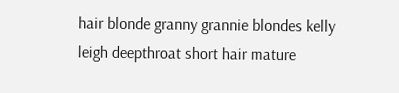hair blonde granny grannie blondes kelly leigh deepthroat short hair mature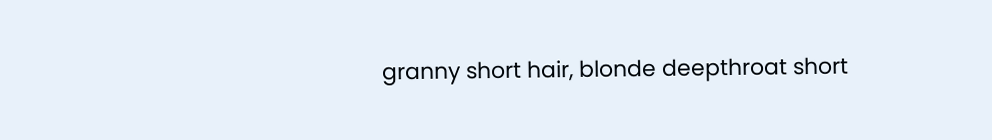granny short hair, blonde deepthroat short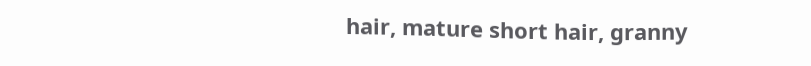hair, mature short hair, granny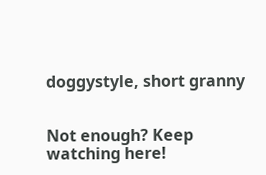doggystyle, short granny


Not enough? Keep watching here!